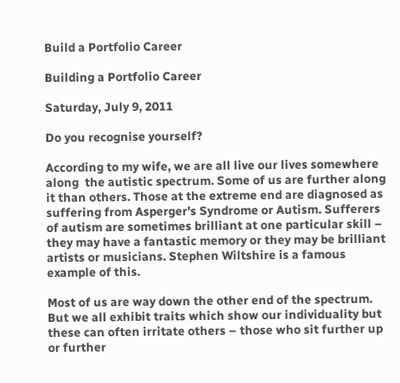Build a Portfolio Career

Building a Portfolio Career

Saturday, July 9, 2011

Do you recognise yourself?

According to my wife, we are all live our lives somewhere along  the autistic spectrum. Some of us are further along it than others. Those at the extreme end are diagnosed as suffering from Asperger’s Syndrome or Autism. Sufferers of autism are sometimes brilliant at one particular skill – they may have a fantastic memory or they may be brilliant artists or musicians. Stephen Wiltshire is a famous example of this.

Most of us are way down the other end of the spectrum. But we all exhibit traits which show our individuality but these can often irritate others – those who sit further up or further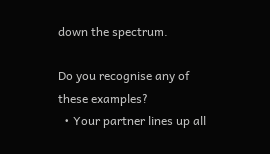down the spectrum.

Do you recognise any of these examples?
  • Your partner lines up all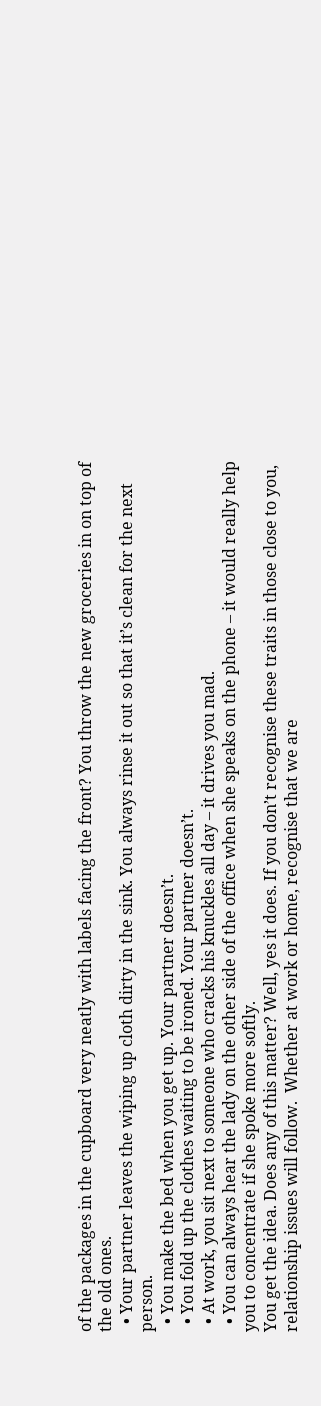of the packages in the cupboard very neatly with labels facing the front? You throw the new groceries in on top of the old ones.
  • Your partner leaves the wiping up cloth dirty in the sink. You always rinse it out so that it’s clean for the next person.
  • You make the bed when you get up. Your partner doesn’t.
  • You fold up the clothes waiting to be ironed. Your partner doesn’t.
  • At work, you sit next to someone who cracks his knuckles all day – it drives you mad.
  • You can always hear the lady on the other side of the office when she speaks on the phone – it would really help you to concentrate if she spoke more softly.
You get the idea. Does any of this matter? Well, yes it does. If you don’t recognise these traits in those close to you, relationship issues will follow.  Whether at work or home, recognise that we are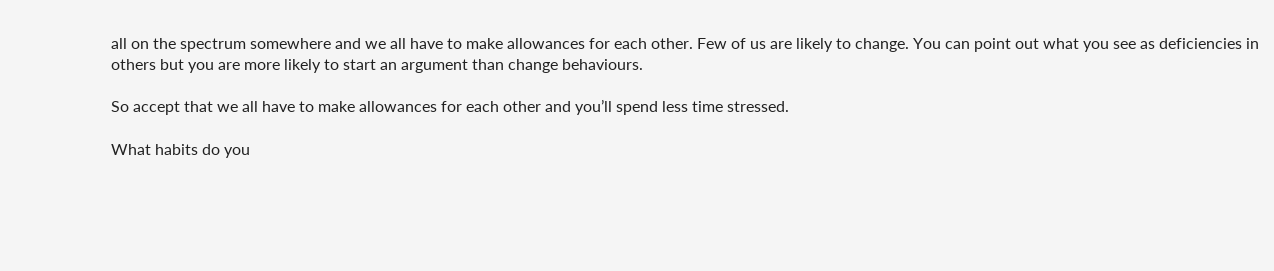all on the spectrum somewhere and we all have to make allowances for each other. Few of us are likely to change. You can point out what you see as deficiencies in others but you are more likely to start an argument than change behaviours.

So accept that we all have to make allowances for each other and you’ll spend less time stressed.

What habits do you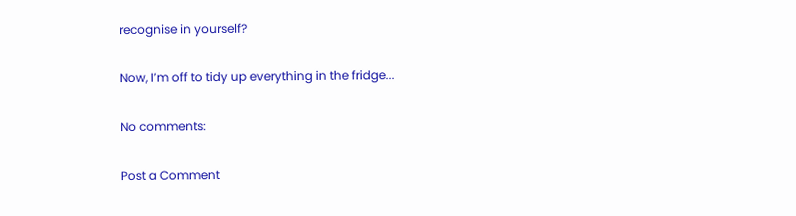recognise in yourself?

Now, I’m off to tidy up everything in the fridge...

No comments:

Post a Comment